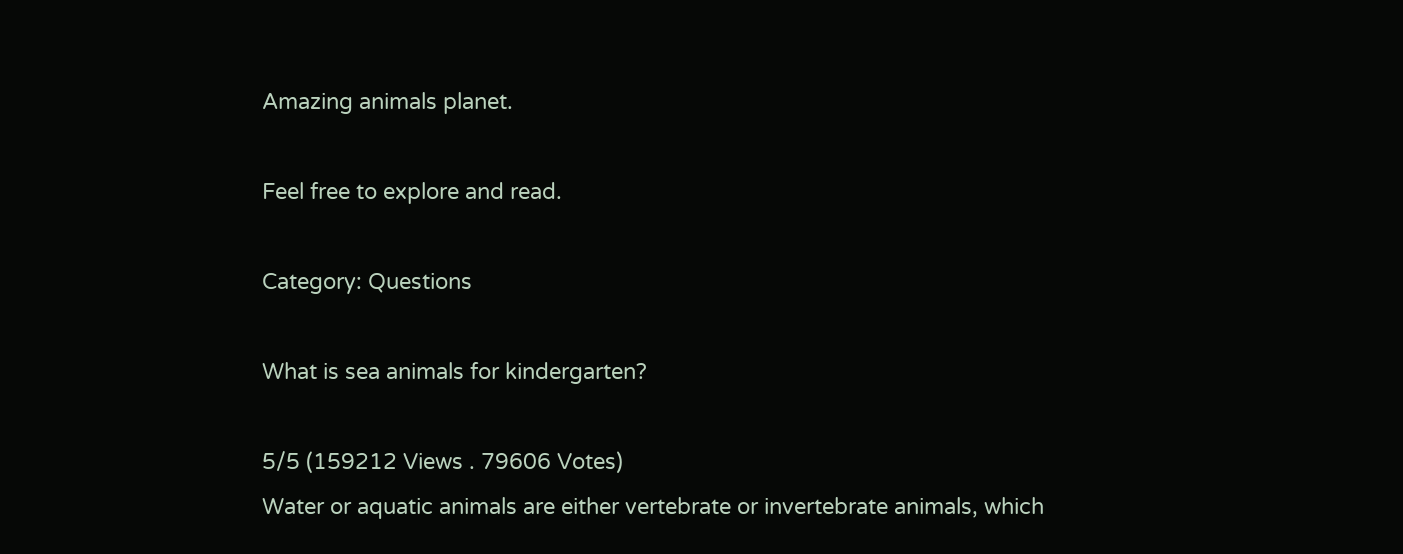Amazing animals planet.

Feel free to explore and read.

Category: Questions

What is sea animals for kindergarten?

5/5 (159212 Views . 79606 Votes)
Water or aquatic animals are either vertebrate or invertebrate animals, which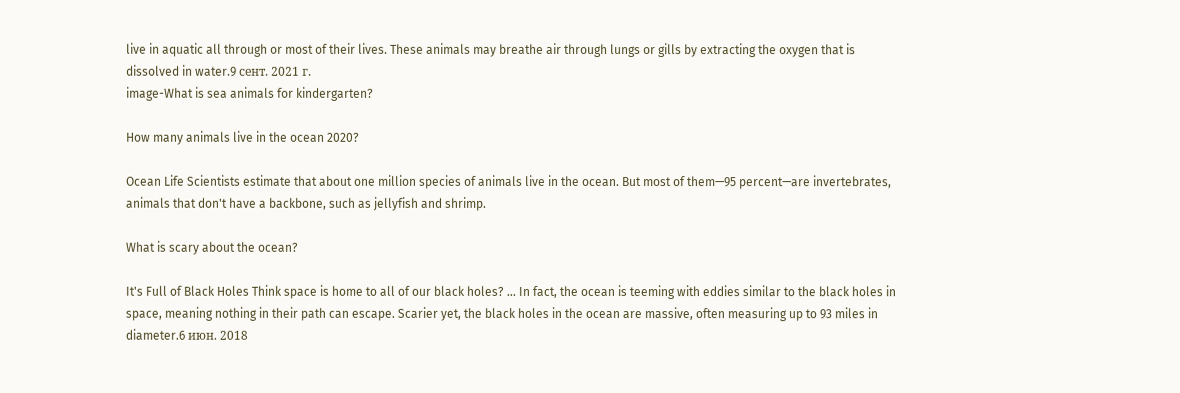live in aquatic all through or most of their lives. These animals may breathe air through lungs or gills by extracting the oxygen that is dissolved in water.9 сент. 2021 г.
image-What is sea animals for kindergarten?

How many animals live in the ocean 2020?

Ocean Life Scientists estimate that about one million species of animals live in the ocean. But most of them—95 percent—are invertebrates, animals that don't have a backbone, such as jellyfish and shrimp.

What is scary about the ocean?

It's Full of Black Holes Think space is home to all of our black holes? ... In fact, the ocean is teeming with eddies similar to the black holes in space, meaning nothing in their path can escape. Scarier yet, the black holes in the ocean are massive, often measuring up to 93 miles in diameter.6 июн. 2018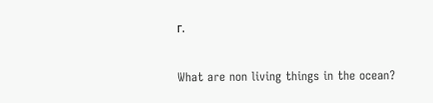г.

What are non living things in the ocean?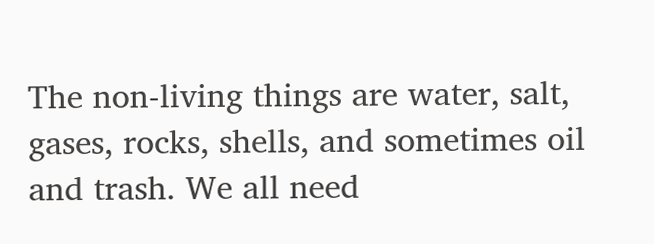The non-living things are water, salt, gases, rocks, shells, and sometimes oil and trash. We all need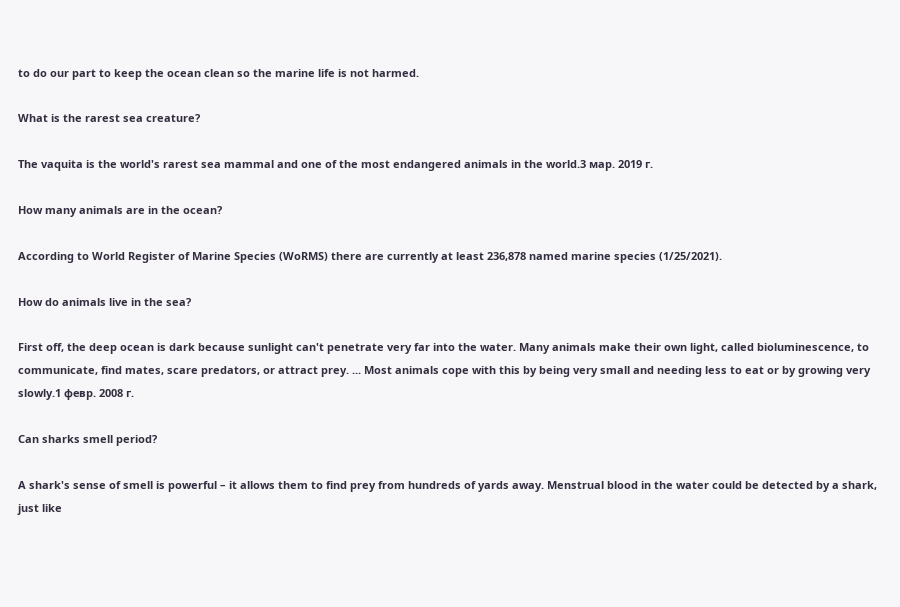to do our part to keep the ocean clean so the marine life is not harmed.

What is the rarest sea creature?

The vaquita is the world's rarest sea mammal and one of the most endangered animals in the world.3 мар. 2019 г.

How many animals are in the ocean?

According to World Register of Marine Species (WoRMS) there are currently at least 236,878 named marine species (1/25/2021).

How do animals live in the sea?

First off, the deep ocean is dark because sunlight can't penetrate very far into the water. Many animals make their own light, called bioluminescence, to communicate, find mates, scare predators, or attract prey. ... Most animals cope with this by being very small and needing less to eat or by growing very slowly.1 февр. 2008 г.

Can sharks smell period?

A shark's sense of smell is powerful – it allows them to find prey from hundreds of yards away. Menstrual blood in the water could be detected by a shark, just like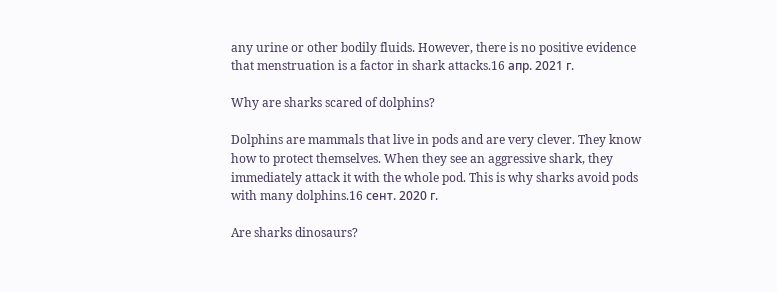any urine or other bodily fluids. However, there is no positive evidence that menstruation is a factor in shark attacks.16 апр. 2021 г.

Why are sharks scared of dolphins?

Dolphins are mammals that live in pods and are very clever. They know how to protect themselves. When they see an aggressive shark, they immediately attack it with the whole pod. This is why sharks avoid pods with many dolphins.16 сент. 2020 г.

Are sharks dinosaurs?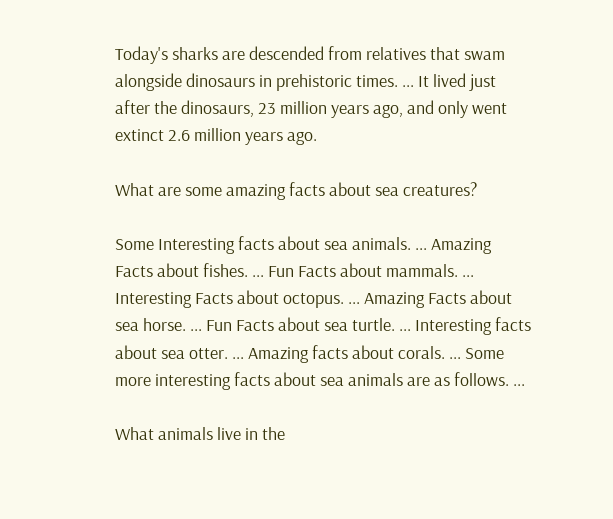Today's sharks are descended from relatives that swam alongside dinosaurs in prehistoric times. ... It lived just after the dinosaurs, 23 million years ago, and only went extinct 2.6 million years ago.

What are some amazing facts about sea creatures?

Some Interesting facts about sea animals. ... Amazing Facts about fishes. ... Fun Facts about mammals. ... Interesting Facts about octopus. ... Amazing Facts about sea horse. ... Fun Facts about sea turtle. ... Interesting facts about sea otter. ... Amazing facts about corals. ... Some more interesting facts about sea animals are as follows. ...

What animals live in the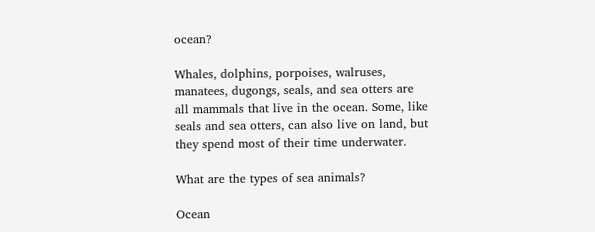ocean?

Whales, dolphins, porpoises, walruses, manatees, dugongs, seals, and sea otters are all mammals that live in the ocean. Some, like seals and sea otters, can also live on land, but they spend most of their time underwater.

What are the types of sea animals?

Ocean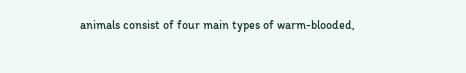animals consist of four main types of warm-blooded,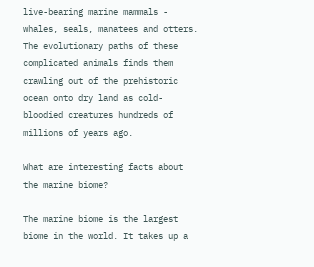live-bearing marine mammals - whales, seals, manatees and otters. The evolutionary paths of these complicated animals finds them crawling out of the prehistoric ocean onto dry land as cold-bloodied creatures hundreds of millions of years ago.

What are interesting facts about the marine biome?

The marine biome is the largest biome in the world. It takes up a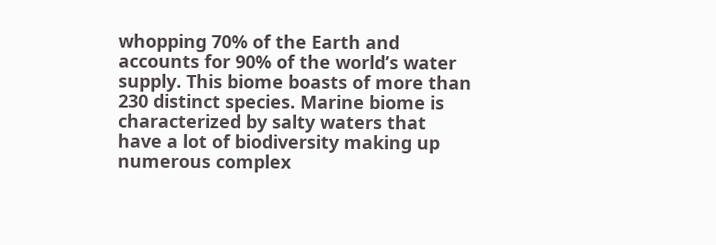whopping 70% of the Earth and accounts for 90% of the world’s water supply. This biome boasts of more than 230 distinct species. Marine biome is characterized by salty waters that have a lot of biodiversity making up numerous complex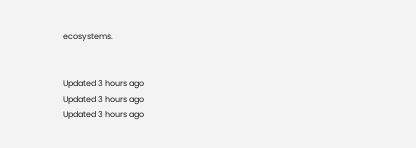ecosystems.


Updated 3 hours ago
Updated 3 hours ago
Updated 3 hours ago